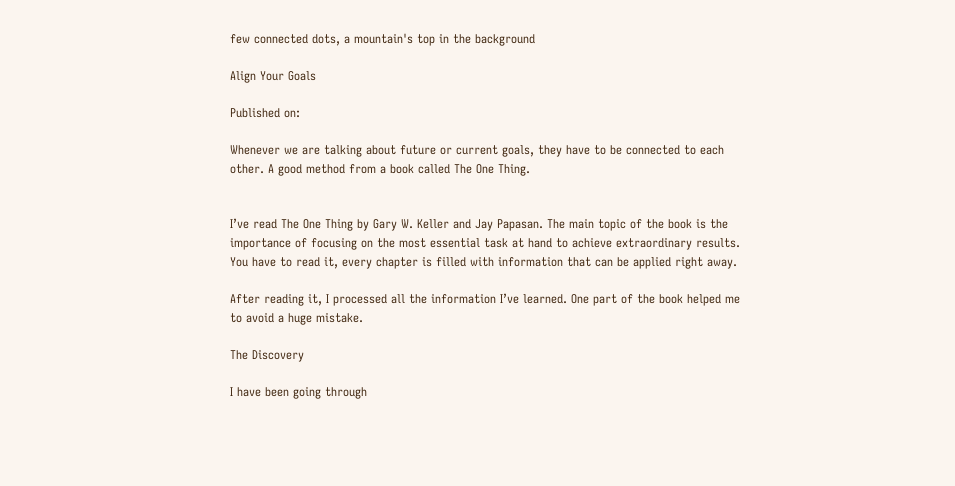few connected dots, a mountain's top in the background

Align Your Goals

Published on:

Whenever we are talking about future or current goals, they have to be connected to each other. A good method from a book called The One Thing.


I’ve read The One Thing by Gary W. Keller and Jay Papasan. The main topic of the book is the importance of focusing on the most essential task at hand to achieve extraordinary results. You have to read it, every chapter is filled with information that can be applied right away.

After reading it, I processed all the information I’ve learned. One part of the book helped me to avoid a huge mistake.

The Discovery

I have been going through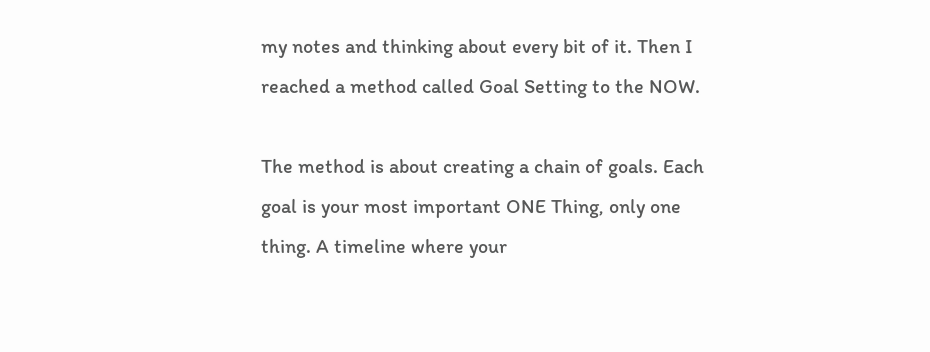my notes and thinking about every bit of it. Then I reached a method called Goal Setting to the NOW.

The method is about creating a chain of goals. Each goal is your most important ONE Thing, only one thing. A timeline where your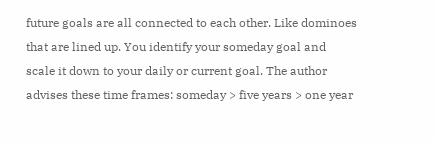future goals are all connected to each other. Like dominoes that are lined up. You identify your someday goal and scale it down to your daily or current goal. The author advises these time frames: someday > five years > one year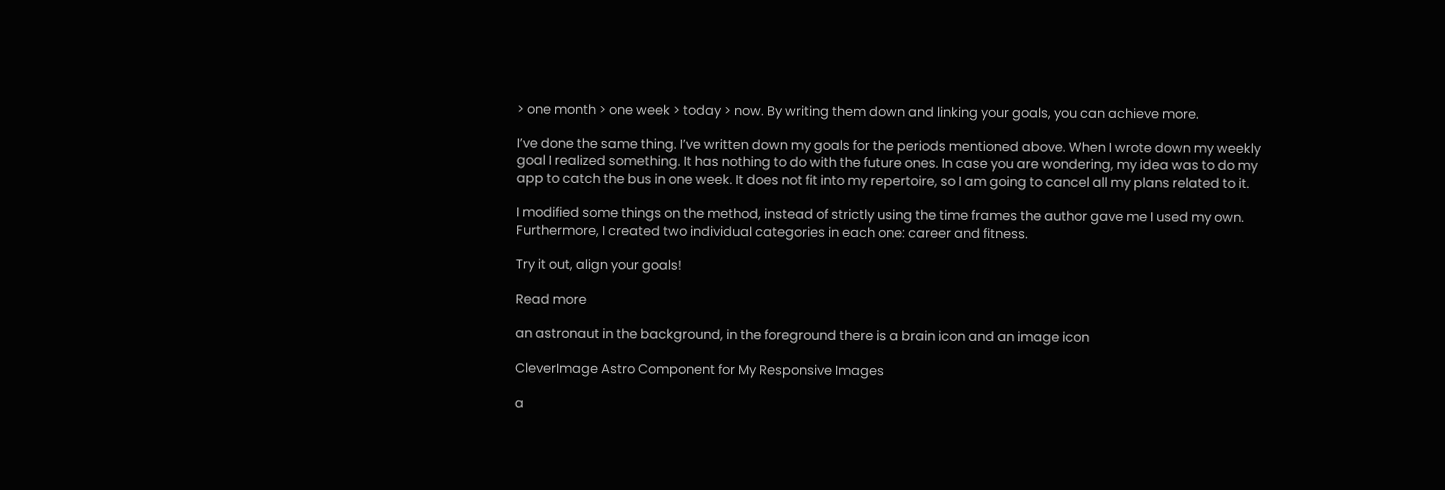> one month > one week > today > now. By writing them down and linking your goals, you can achieve more.

I’ve done the same thing. I’ve written down my goals for the periods mentioned above. When I wrote down my weekly goal I realized something. It has nothing to do with the future ones. In case you are wondering, my idea was to do my app to catch the bus in one week. It does not fit into my repertoire, so I am going to cancel all my plans related to it.

I modified some things on the method, instead of strictly using the time frames the author gave me I used my own. Furthermore, I created two individual categories in each one: career and fitness.

Try it out, align your goals!

Read more

an astronaut in the background, in the foreground there is a brain icon and an image icon

CleverImage Astro Component for My Responsive Images

a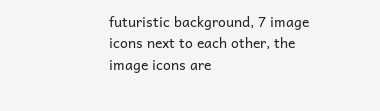futuristic background, 7 image icons next to each other, the image icons are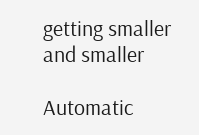getting smaller and smaller

Automatic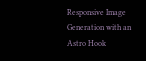Responsive Image Generation with an Astro Hook